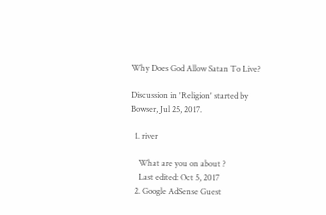Why Does God Allow Satan To Live?

Discussion in 'Religion' started by Bowser, Jul 25, 2017.

  1. river

    What are you on about ?
    Last edited: Oct 5, 2017
  2. Google AdSense Guest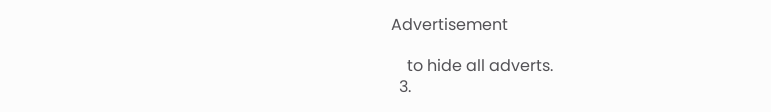Advertisement

    to hide all adverts.
  3.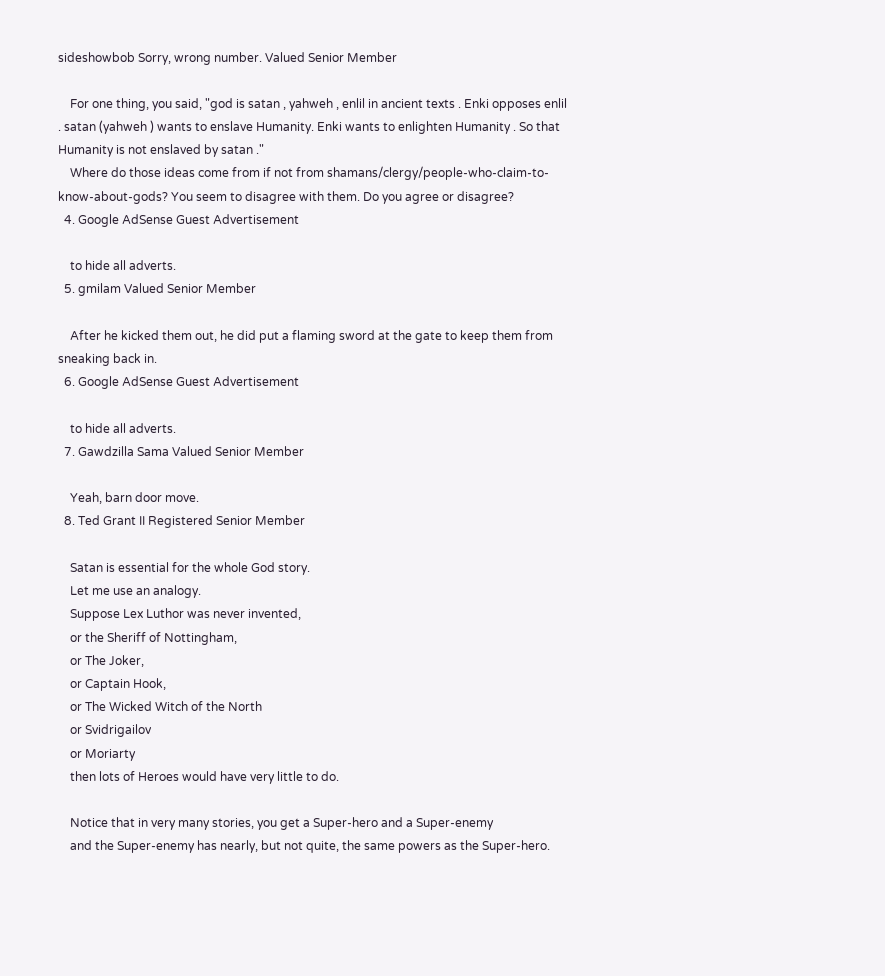sideshowbob Sorry, wrong number. Valued Senior Member

    For one thing, you said, "god is satan , yahweh , enlil in ancient texts . Enki opposes enlil . satan (yahweh ) wants to enslave Humanity. Enki wants to enlighten Humanity . So that Humanity is not enslaved by satan ."
    Where do those ideas come from if not from shamans/clergy/people-who-claim-to-know-about-gods? You seem to disagree with them. Do you agree or disagree?
  4. Google AdSense Guest Advertisement

    to hide all adverts.
  5. gmilam Valued Senior Member

    After he kicked them out, he did put a flaming sword at the gate to keep them from sneaking back in.
  6. Google AdSense Guest Advertisement

    to hide all adverts.
  7. Gawdzilla Sama Valued Senior Member

    Yeah, barn door move.
  8. Ted Grant II Registered Senior Member

    Satan is essential for the whole God story.
    Let me use an analogy.
    Suppose Lex Luthor was never invented,
    or the Sheriff of Nottingham,
    or The Joker,
    or Captain Hook,
    or The Wicked Witch of the North
    or Svidrigailov
    or Moriarty
    then lots of Heroes would have very little to do.

    Notice that in very many stories, you get a Super-hero and a Super-enemy
    and the Super-enemy has nearly, but not quite, the same powers as the Super-hero.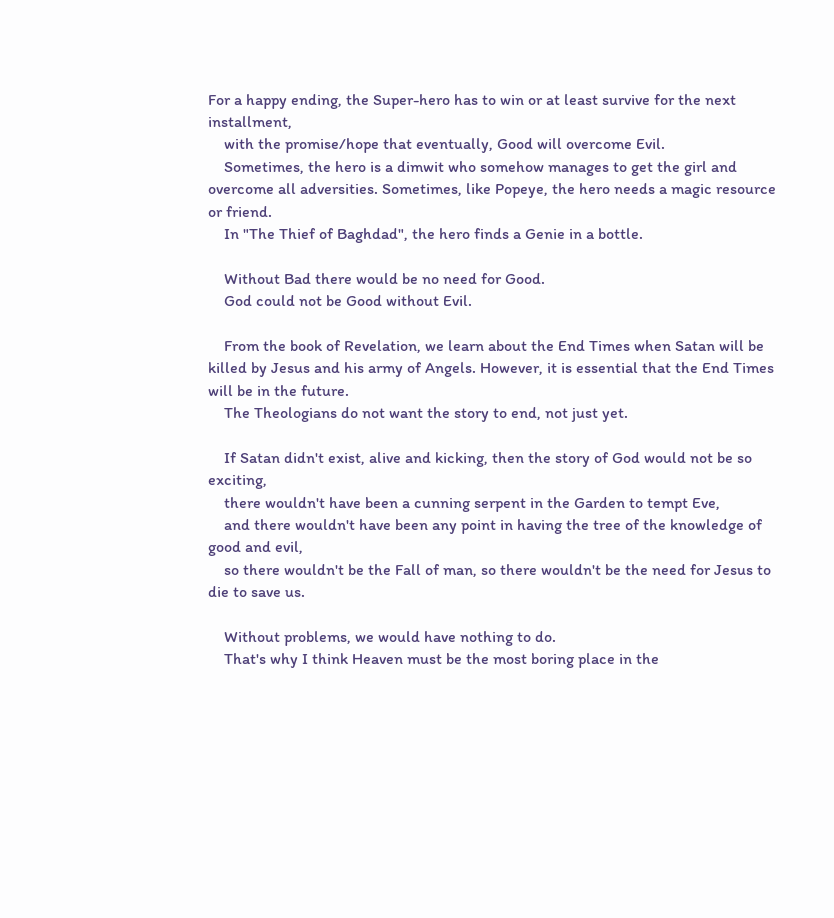For a happy ending, the Super-hero has to win or at least survive for the next installment,
    with the promise/hope that eventually, Good will overcome Evil.
    Sometimes, the hero is a dimwit who somehow manages to get the girl and overcome all adversities. Sometimes, like Popeye, the hero needs a magic resource or friend.
    In "The Thief of Baghdad", the hero finds a Genie in a bottle.

    Without Bad there would be no need for Good.
    God could not be Good without Evil.

    From the book of Revelation, we learn about the End Times when Satan will be killed by Jesus and his army of Angels. However, it is essential that the End Times will be in the future.
    The Theologians do not want the story to end, not just yet.

    If Satan didn't exist, alive and kicking, then the story of God would not be so exciting,
    there wouldn't have been a cunning serpent in the Garden to tempt Eve,
    and there wouldn't have been any point in having the tree of the knowledge of good and evil,
    so there wouldn't be the Fall of man, so there wouldn't be the need for Jesus to die to save us.

    Without problems, we would have nothing to do.
    That's why I think Heaven must be the most boring place in the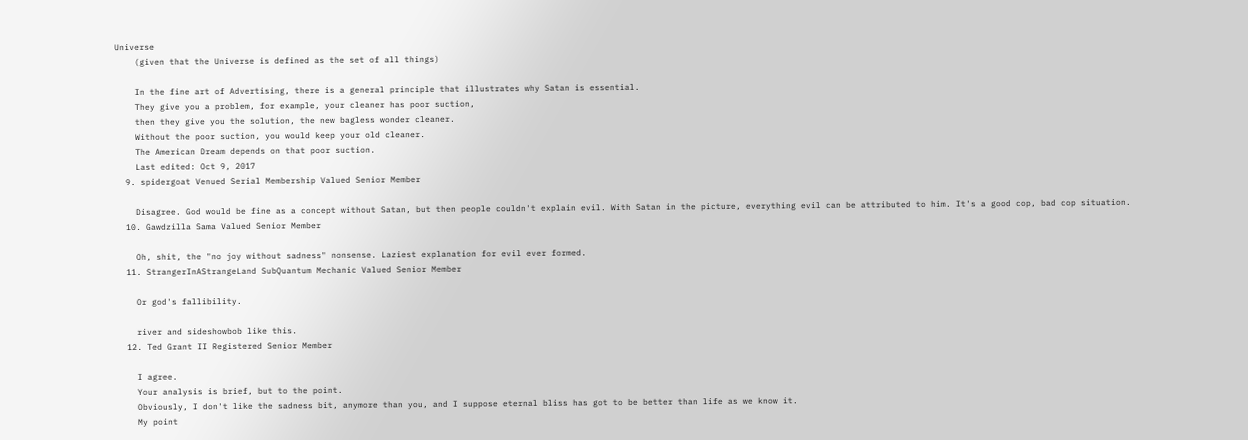Universe
    (given that the Universe is defined as the set of all things)

    In the fine art of Advertising, there is a general principle that illustrates why Satan is essential.
    They give you a problem, for example, your cleaner has poor suction,
    then they give you the solution, the new bagless wonder cleaner.
    Without the poor suction, you would keep your old cleaner.
    The American Dream depends on that poor suction.
    Last edited: Oct 9, 2017
  9. spidergoat Venued Serial Membership Valued Senior Member

    Disagree. God would be fine as a concept without Satan, but then people couldn't explain evil. With Satan in the picture, everything evil can be attributed to him. It's a good cop, bad cop situation.
  10. Gawdzilla Sama Valued Senior Member

    Oh, shit, the "no joy without sadness" nonsense. Laziest explanation for evil ever formed.
  11. StrangerInAStrangeLand SubQuantum Mechanic Valued Senior Member

    Or god's fallibility.

    river and sideshowbob like this.
  12. Ted Grant II Registered Senior Member

    I agree.
    Your analysis is brief, but to the point.
    Obviously, I don't like the sadness bit, anymore than you, and I suppose eternal bliss has got to be better than life as we know it.
    My point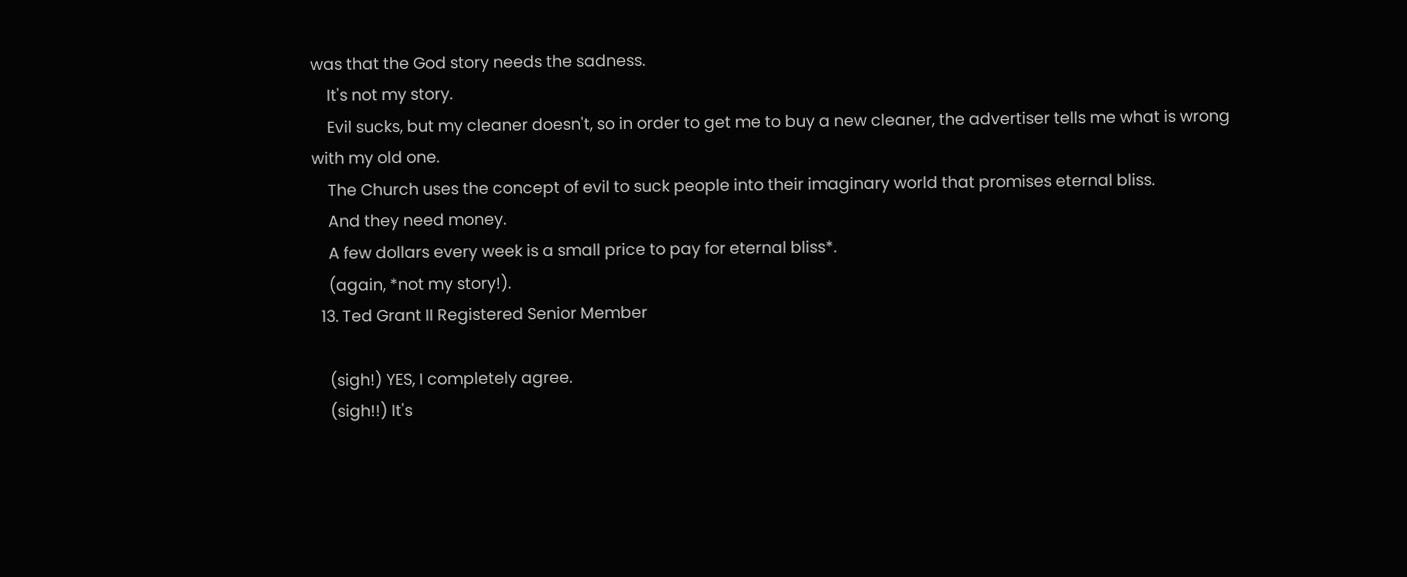was that the God story needs the sadness.
    It's not my story.
    Evil sucks, but my cleaner doesn't, so in order to get me to buy a new cleaner, the advertiser tells me what is wrong with my old one.
    The Church uses the concept of evil to suck people into their imaginary world that promises eternal bliss.
    And they need money.
    A few dollars every week is a small price to pay for eternal bliss*.
    (again, *not my story!).
  13. Ted Grant II Registered Senior Member

    (sigh!) YES, I completely agree.
    (sigh!!) It's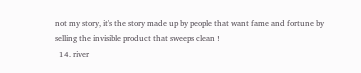not my story, it's the story made up by people that want fame and fortune by selling the invisible product that sweeps clean !
  14. river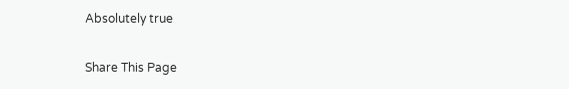Absolutely true

Share This Page